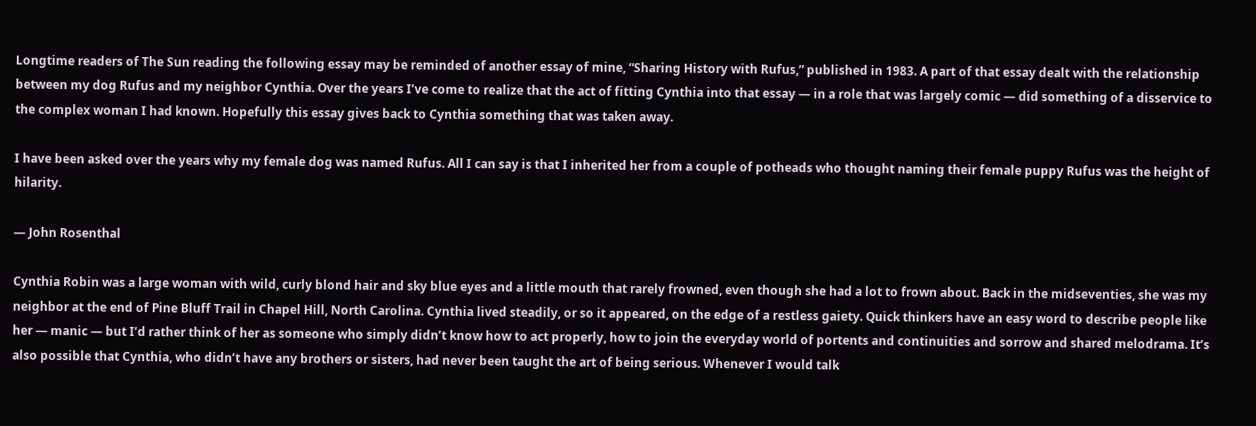Longtime readers of The Sun reading the following essay may be reminded of another essay of mine, “Sharing History with Rufus,” published in 1983. A part of that essay dealt with the relationship between my dog Rufus and my neighbor Cynthia. Over the years I’ve come to realize that the act of fitting Cynthia into that essay — in a role that was largely comic — did something of a disservice to the complex woman I had known. Hopefully this essay gives back to Cynthia something that was taken away.

I have been asked over the years why my female dog was named Rufus. All I can say is that I inherited her from a couple of potheads who thought naming their female puppy Rufus was the height of hilarity.

— John Rosenthal

Cynthia Robin was a large woman with wild, curly blond hair and sky blue eyes and a little mouth that rarely frowned, even though she had a lot to frown about. Back in the midseventies, she was my neighbor at the end of Pine Bluff Trail in Chapel Hill, North Carolina. Cynthia lived steadily, or so it appeared, on the edge of a restless gaiety. Quick thinkers have an easy word to describe people like her — manic — but I’d rather think of her as someone who simply didn’t know how to act properly, how to join the everyday world of portents and continuities and sorrow and shared melodrama. It’s also possible that Cynthia, who didn’t have any brothers or sisters, had never been taught the art of being serious. Whenever I would talk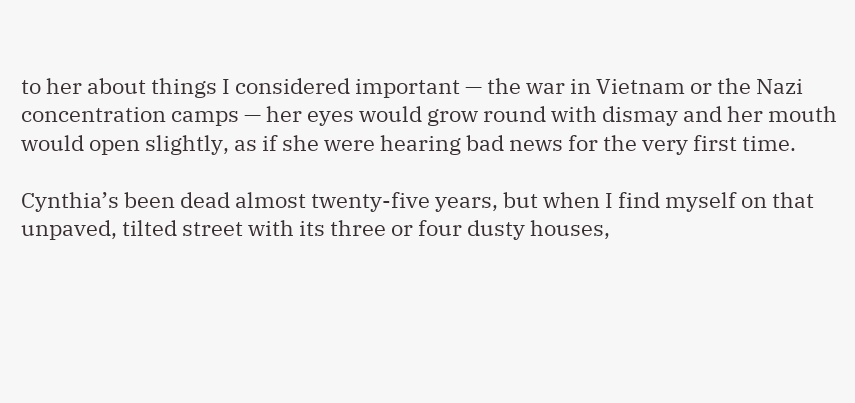to her about things I considered important — the war in Vietnam or the Nazi concentration camps — her eyes would grow round with dismay and her mouth would open slightly, as if she were hearing bad news for the very first time.

Cynthia’s been dead almost twenty-five years, but when I find myself on that unpaved, tilted street with its three or four dusty houses,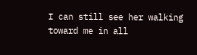I can still see her walking toward me in all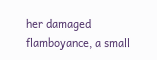her damaged flamboyance, a small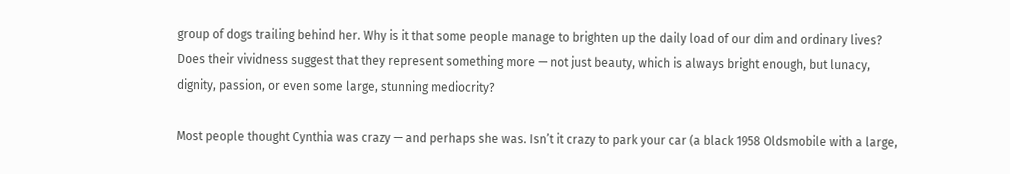group of dogs trailing behind her. Why is it that some people manage to brighten up the daily load of our dim and ordinary lives? Does their vividness suggest that they represent something more — not just beauty, which is always bright enough, but lunacy, dignity, passion, or even some large, stunning mediocrity?

Most people thought Cynthia was crazy — and perhaps she was. Isn’t it crazy to park your car (a black 1958 Oldsmobile with a large,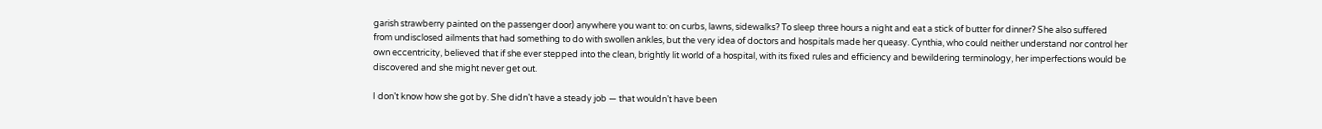garish strawberry painted on the passenger door) anywhere you want to: on curbs, lawns, sidewalks? To sleep three hours a night and eat a stick of butter for dinner? She also suffered from undisclosed ailments that had something to do with swollen ankles, but the very idea of doctors and hospitals made her queasy. Cynthia, who could neither understand nor control her own eccentricity, believed that if she ever stepped into the clean, brightly lit world of a hospital, with its fixed rules and efficiency and bewildering terminology, her imperfections would be discovered and she might never get out.

I don’t know how she got by. She didn’t have a steady job — that wouldn’t have been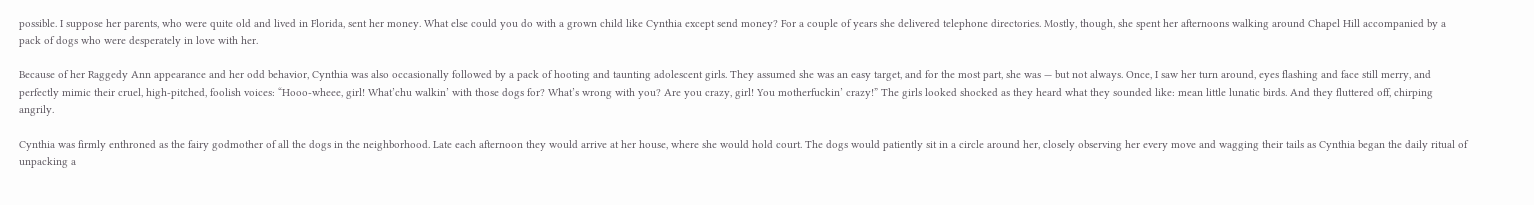possible. I suppose her parents, who were quite old and lived in Florida, sent her money. What else could you do with a grown child like Cynthia except send money? For a couple of years she delivered telephone directories. Mostly, though, she spent her afternoons walking around Chapel Hill accompanied by a pack of dogs who were desperately in love with her.

Because of her Raggedy Ann appearance and her odd behavior, Cynthia was also occasionally followed by a pack of hooting and taunting adolescent girls. They assumed she was an easy target, and for the most part, she was — but not always. Once, I saw her turn around, eyes flashing and face still merry, and perfectly mimic their cruel, high-pitched, foolish voices: “Hooo-wheee, girl! What’chu walkin’ with those dogs for? What’s wrong with you? Are you crazy, girl! You motherfuckin’ crazy!” The girls looked shocked as they heard what they sounded like: mean little lunatic birds. And they fluttered off, chirping angrily.

Cynthia was firmly enthroned as the fairy godmother of all the dogs in the neighborhood. Late each afternoon they would arrive at her house, where she would hold court. The dogs would patiently sit in a circle around her, closely observing her every move and wagging their tails as Cynthia began the daily ritual of unpacking a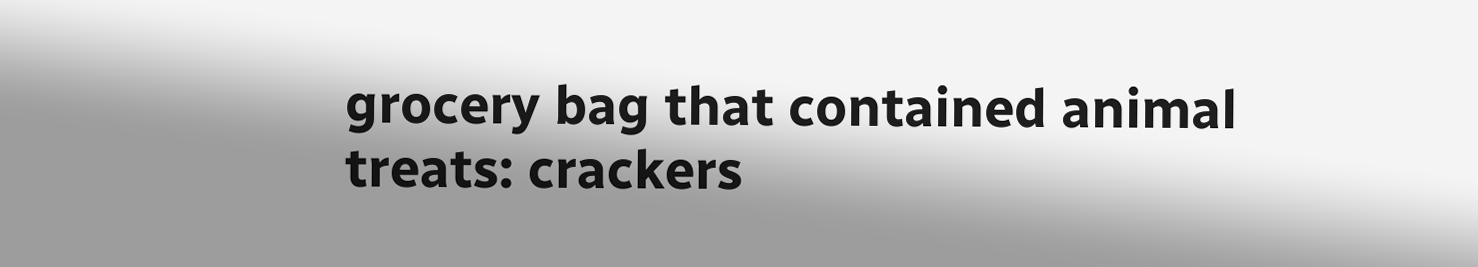grocery bag that contained animal treats: crackers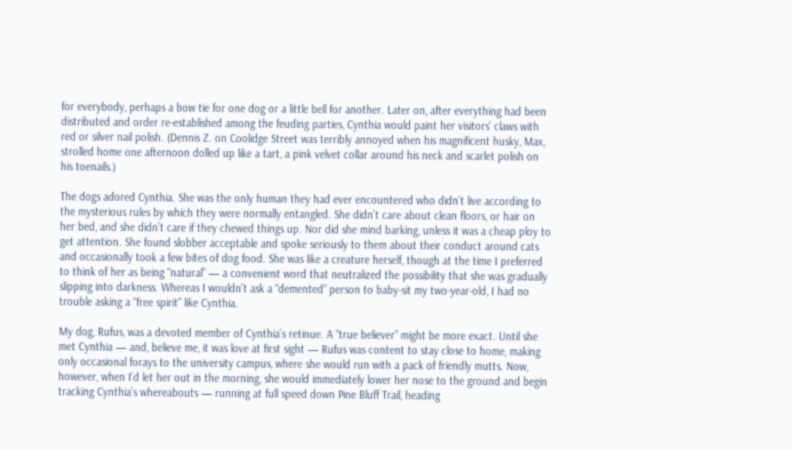for everybody, perhaps a bow tie for one dog or a little bell for another. Later on, after everything had been distributed and order re-established among the feuding parties, Cynthia would paint her visitors’ claws with red or silver nail polish. (Dennis Z. on Coolidge Street was terribly annoyed when his magnificent husky, Max, strolled home one afternoon dolled up like a tart, a pink velvet collar around his neck and scarlet polish on his toenails.)

The dogs adored Cynthia. She was the only human they had ever encountered who didn’t live according to the mysterious rules by which they were normally entangled. She didn’t care about clean floors, or hair on her bed, and she didn’t care if they chewed things up. Nor did she mind barking, unless it was a cheap ploy to get attention. She found slobber acceptable and spoke seriously to them about their conduct around cats and occasionally took a few bites of dog food. She was like a creature herself, though at the time I preferred to think of her as being “natural” — a convenient word that neutralized the possibility that she was gradually slipping into darkness. Whereas I wouldn’t ask a “demented” person to baby-sit my two-year-old, I had no trouble asking a “free spirit” like Cynthia.

My dog, Rufus, was a devoted member of Cynthia’s retinue. A “true believer” might be more exact. Until she met Cynthia — and, believe me, it was love at first sight — Rufus was content to stay close to home, making only occasional forays to the university campus, where she would run with a pack of friendly mutts. Now, however, when I’d let her out in the morning, she would immediately lower her nose to the ground and begin tracking Cynthia’s whereabouts — running at full speed down Pine Bluff Trail, heading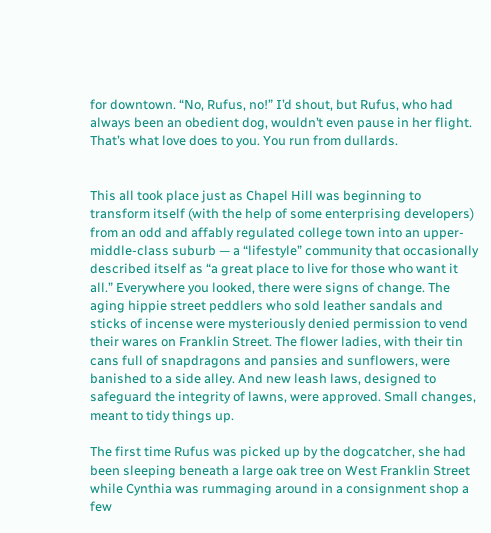for downtown. “No, Rufus, no!” I’d shout, but Rufus, who had always been an obedient dog, wouldn’t even pause in her flight. That’s what love does to you. You run from dullards.


This all took place just as Chapel Hill was beginning to transform itself (with the help of some enterprising developers) from an odd and affably regulated college town into an upper-middle-class suburb — a “lifestyle” community that occasionally described itself as “a great place to live for those who want it all.” Everywhere you looked, there were signs of change. The aging hippie street peddlers who sold leather sandals and sticks of incense were mysteriously denied permission to vend their wares on Franklin Street. The flower ladies, with their tin cans full of snapdragons and pansies and sunflowers, were banished to a side alley. And new leash laws, designed to safeguard the integrity of lawns, were approved. Small changes, meant to tidy things up.

The first time Rufus was picked up by the dogcatcher, she had been sleeping beneath a large oak tree on West Franklin Street while Cynthia was rummaging around in a consignment shop a few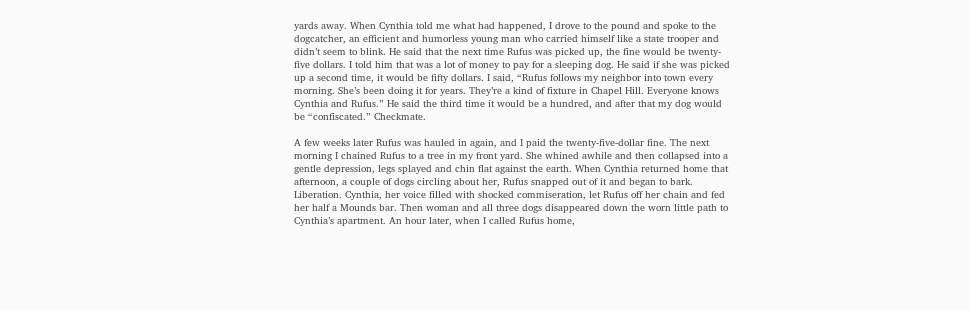yards away. When Cynthia told me what had happened, I drove to the pound and spoke to the dogcatcher, an efficient and humorless young man who carried himself like a state trooper and didn’t seem to blink. He said that the next time Rufus was picked up, the fine would be twenty-five dollars. I told him that was a lot of money to pay for a sleeping dog. He said if she was picked up a second time, it would be fifty dollars. I said, “Rufus follows my neighbor into town every morning. She’s been doing it for years. They’re a kind of fixture in Chapel Hill. Everyone knows Cynthia and Rufus.” He said the third time it would be a hundred, and after that my dog would be “confiscated.” Checkmate.

A few weeks later Rufus was hauled in again, and I paid the twenty-five-dollar fine. The next morning I chained Rufus to a tree in my front yard. She whined awhile and then collapsed into a gentle depression, legs splayed and chin flat against the earth. When Cynthia returned home that afternoon, a couple of dogs circling about her, Rufus snapped out of it and began to bark. Liberation. Cynthia, her voice filled with shocked commiseration, let Rufus off her chain and fed her half a Mounds bar. Then woman and all three dogs disappeared down the worn little path to Cynthia’s apartment. An hour later, when I called Rufus home,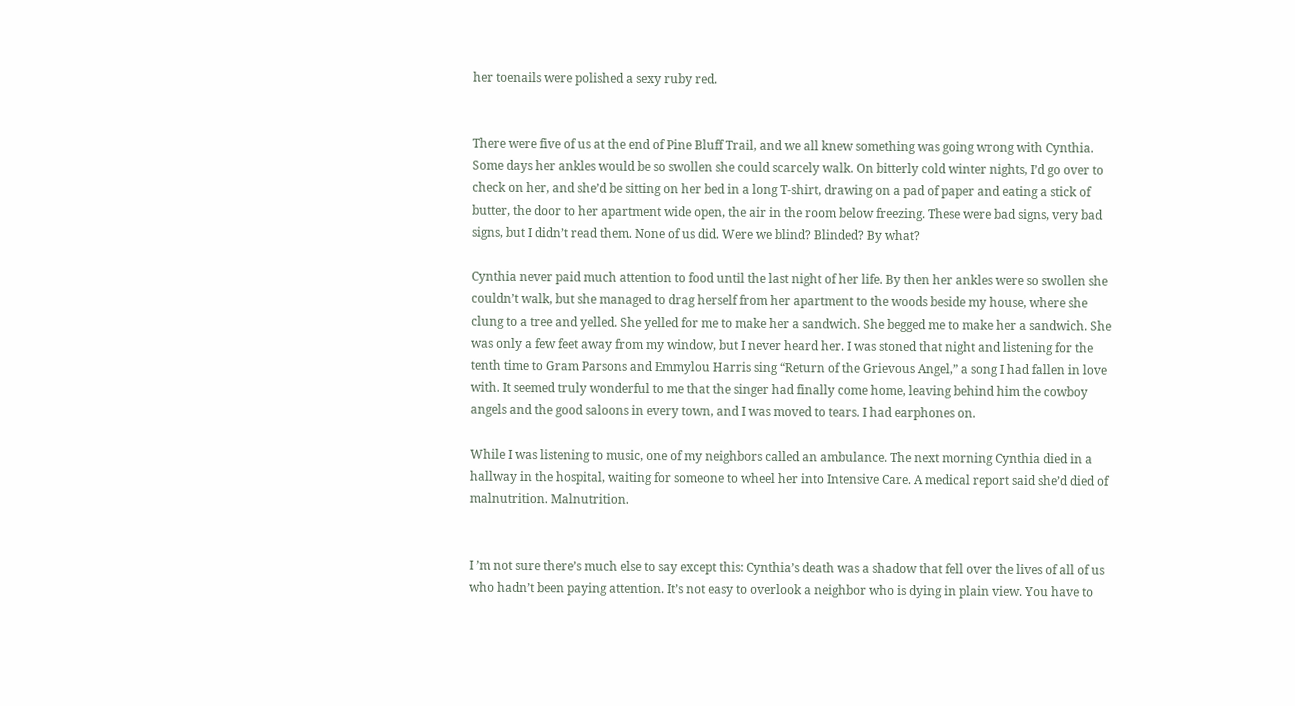her toenails were polished a sexy ruby red.


There were five of us at the end of Pine Bluff Trail, and we all knew something was going wrong with Cynthia. Some days her ankles would be so swollen she could scarcely walk. On bitterly cold winter nights, I’d go over to check on her, and she’d be sitting on her bed in a long T-shirt, drawing on a pad of paper and eating a stick of butter, the door to her apartment wide open, the air in the room below freezing. These were bad signs, very bad signs, but I didn’t read them. None of us did. Were we blind? Blinded? By what?

Cynthia never paid much attention to food until the last night of her life. By then her ankles were so swollen she couldn’t walk, but she managed to drag herself from her apartment to the woods beside my house, where she clung to a tree and yelled. She yelled for me to make her a sandwich. She begged me to make her a sandwich. She was only a few feet away from my window, but I never heard her. I was stoned that night and listening for the tenth time to Gram Parsons and Emmylou Harris sing “Return of the Grievous Angel,” a song I had fallen in love with. It seemed truly wonderful to me that the singer had finally come home, leaving behind him the cowboy angels and the good saloons in every town, and I was moved to tears. I had earphones on.

While I was listening to music, one of my neighbors called an ambulance. The next morning Cynthia died in a hallway in the hospital, waiting for someone to wheel her into Intensive Care. A medical report said she’d died of malnutrition. Malnutrition.


I ’m not sure there’s much else to say except this: Cynthia’s death was a shadow that fell over the lives of all of us who hadn’t been paying attention. It’s not easy to overlook a neighbor who is dying in plain view. You have to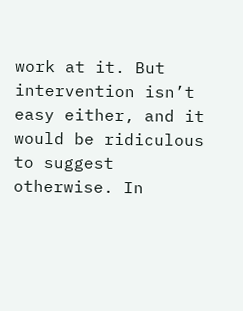work at it. But intervention isn’t easy either, and it would be ridiculous to suggest otherwise. In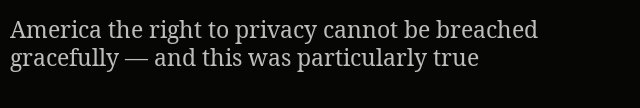America the right to privacy cannot be breached gracefully — and this was particularly true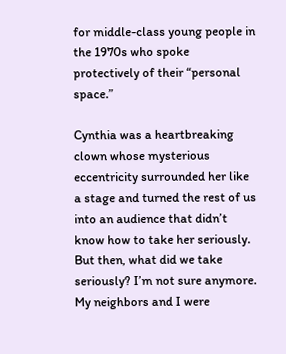for middle-class young people in the 1970s who spoke protectively of their “personal space.”

Cynthia was a heartbreaking clown whose mysterious eccentricity surrounded her like a stage and turned the rest of us into an audience that didn’t know how to take her seriously. But then, what did we take seriously? I’m not sure anymore. My neighbors and I were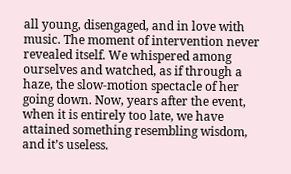all young, disengaged, and in love with music. The moment of intervention never revealed itself. We whispered among ourselves and watched, as if through a haze, the slow-motion spectacle of her going down. Now, years after the event, when it is entirely too late, we have attained something resembling wisdom, and it’s useless.